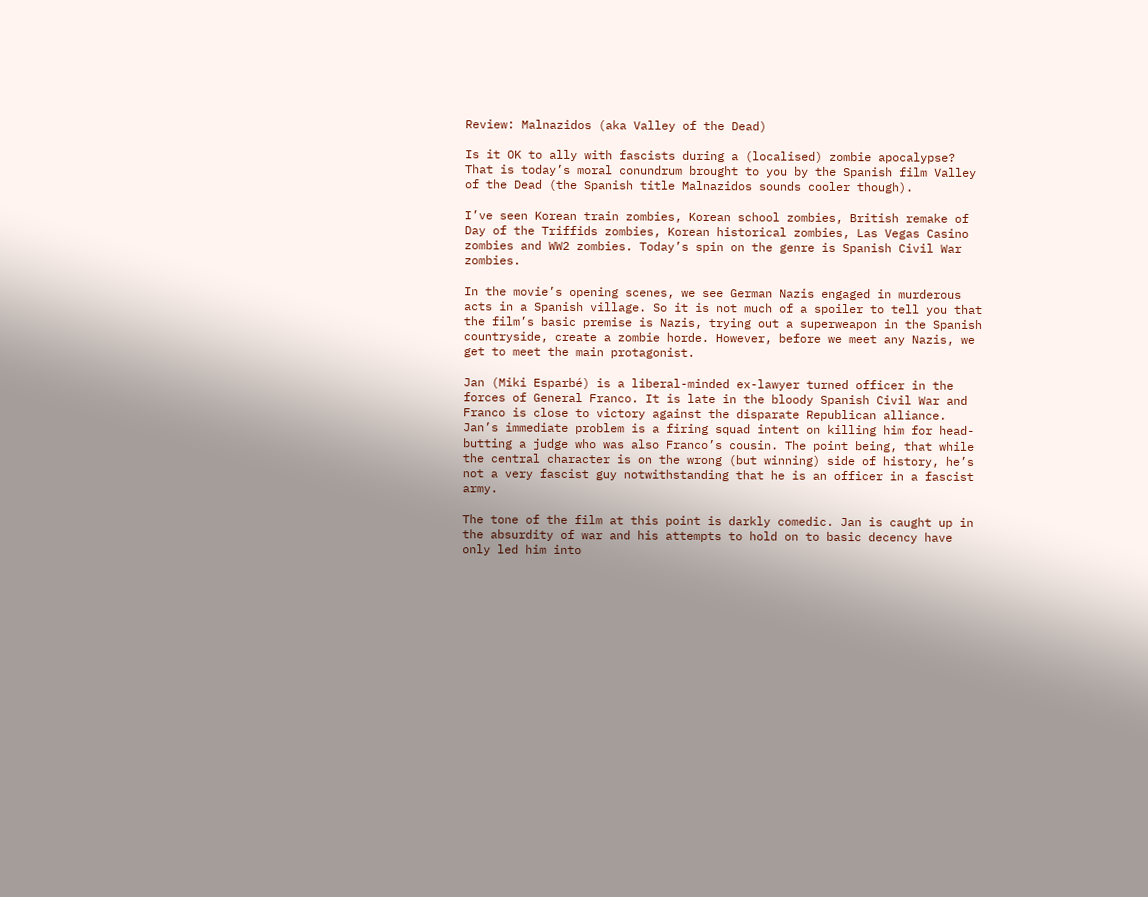Review: Malnazidos (aka Valley of the Dead)

Is it OK to ally with fascists during a (localised) zombie apocalypse? That is today’s moral conundrum brought to you by the Spanish film Valley of the Dead (the Spanish title Malnazidos sounds cooler though).

I’ve seen Korean train zombies, Korean school zombies, British remake of Day of the Triffids zombies, Korean historical zombies, Las Vegas Casino zombies and WW2 zombies. Today’s spin on the genre is Spanish Civil War zombies.

In the movie’s opening scenes, we see German Nazis engaged in murderous acts in a Spanish village. So it is not much of a spoiler to tell you that the film’s basic premise is Nazis, trying out a superweapon in the Spanish countryside, create a zombie horde. However, before we meet any Nazis, we get to meet the main protagonist.

Jan (Miki Esparbé) is a liberal-minded ex-lawyer turned officer in the forces of General Franco. It is late in the bloody Spanish Civil War and Franco is close to victory against the disparate Republican alliance. Jan’s immediate problem is a firing squad intent on killing him for head-butting a judge who was also Franco’s cousin. The point being, that while the central character is on the wrong (but winning) side of history, he’s not a very fascist guy notwithstanding that he is an officer in a fascist army.

The tone of the film at this point is darkly comedic. Jan is caught up in the absurdity of war and his attempts to hold on to basic decency have only led him into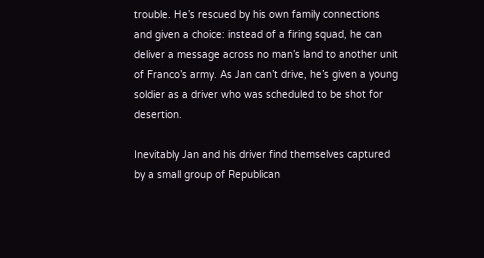trouble. He’s rescued by his own family connections and given a choice: instead of a firing squad, he can deliver a message across no man’s land to another unit of Franco’s army. As Jan can’t drive, he’s given a young soldier as a driver who was scheduled to be shot for desertion.

Inevitably Jan and his driver find themselves captured by a small group of Republican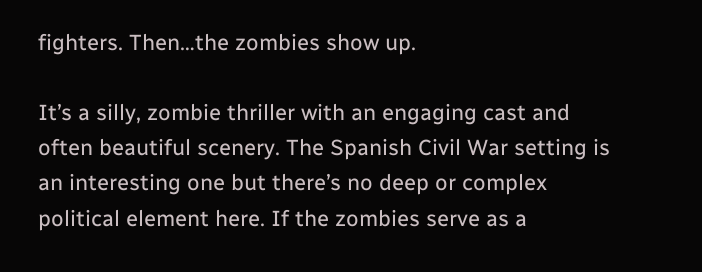fighters. Then…the zombies show up.

It’s a silly, zombie thriller with an engaging cast and often beautiful scenery. The Spanish Civil War setting is an interesting one but there’s no deep or complex political element here. If the zombies serve as a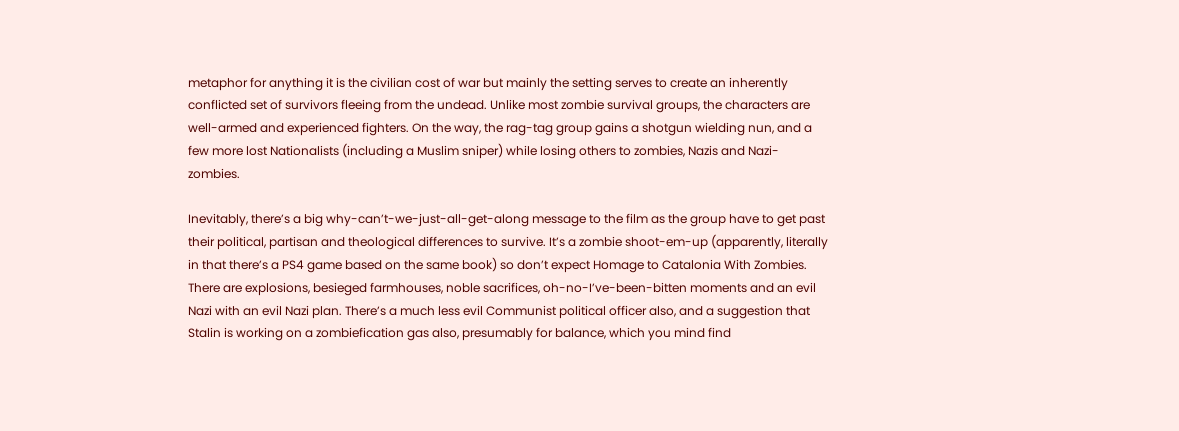metaphor for anything it is the civilian cost of war but mainly the setting serves to create an inherently conflicted set of survivors fleeing from the undead. Unlike most zombie survival groups, the characters are well-armed and experienced fighters. On the way, the rag-tag group gains a shotgun wielding nun, and a few more lost Nationalists (including a Muslim sniper) while losing others to zombies, Nazis and Nazi-zombies.

Inevitably, there’s a big why-can’t-we-just-all-get-along message to the film as the group have to get past their political, partisan and theological differences to survive. It’s a zombie shoot-em-up (apparently, literally in that there’s a PS4 game based on the same book) so don’t expect Homage to Catalonia With Zombies. There are explosions, besieged farmhouses, noble sacrifices, oh-no-I’ve-been-bitten moments and an evil Nazi with an evil Nazi plan. There’s a much less evil Communist political officer also, and a suggestion that Stalin is working on a zombiefication gas also, presumably for balance, which you mind find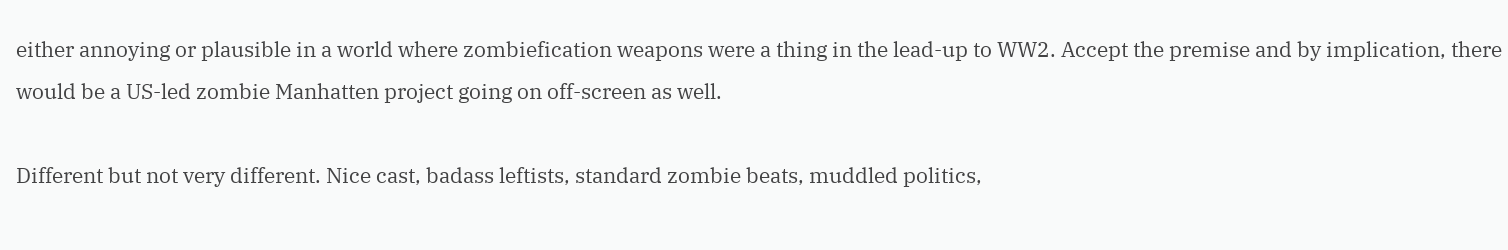either annoying or plausible in a world where zombiefication weapons were a thing in the lead-up to WW2. Accept the premise and by implication, there would be a US-led zombie Manhatten project going on off-screen as well.

Different but not very different. Nice cast, badass leftists, standard zombie beats, muddled politics,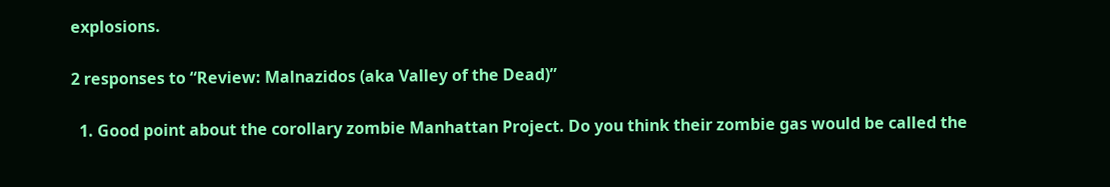explosions.

2 responses to “Review: Malnazidos (aka Valley of the Dead)”

  1. Good point about the corollary zombie Manhattan Project. Do you think their zombie gas would be called the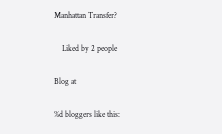Manhattan Transfer?

    Liked by 2 people

Blog at

%d bloggers like this: